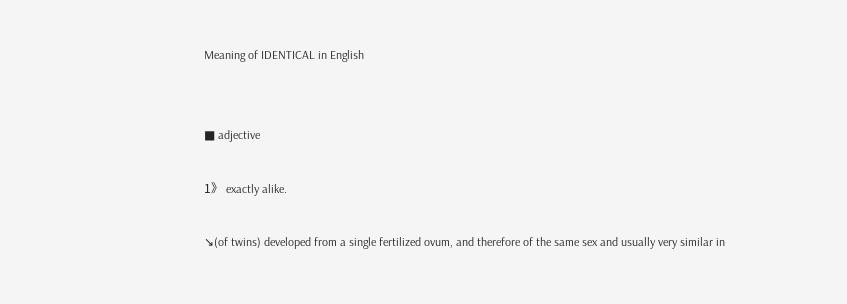Meaning of IDENTICAL in English


■ adjective

1》 exactly alike.

↘(of twins) developed from a single fertilized ovum, and therefore of the same sex and usually very similar in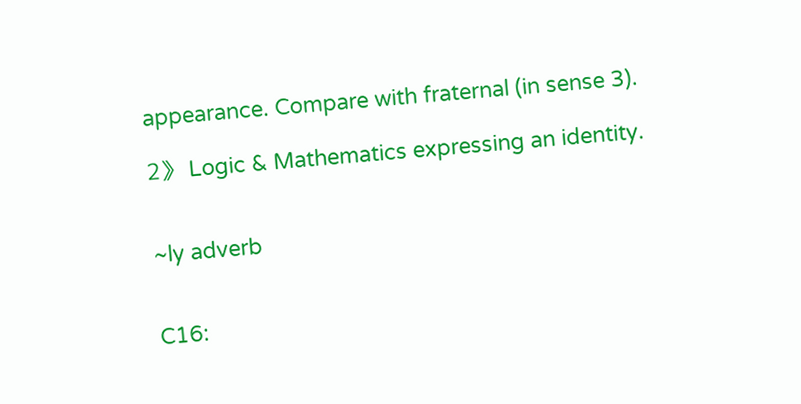appearance. Compare with fraternal (in sense 3).

2》 Logic & Mathematics expressing an identity.


~ly adverb


C16: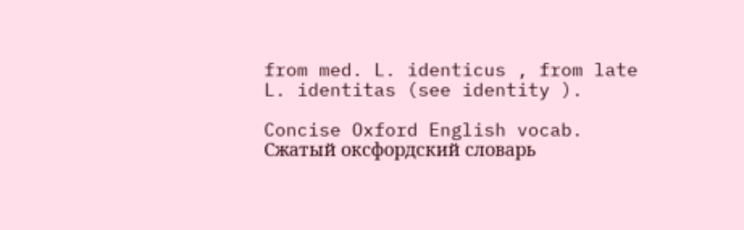from med. L. identicus , from late L. identitas (see identity ).

Concise Oxford English vocab.      Сжатый оксфордский словарь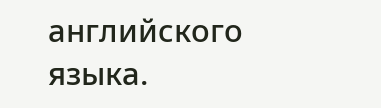английского языка.